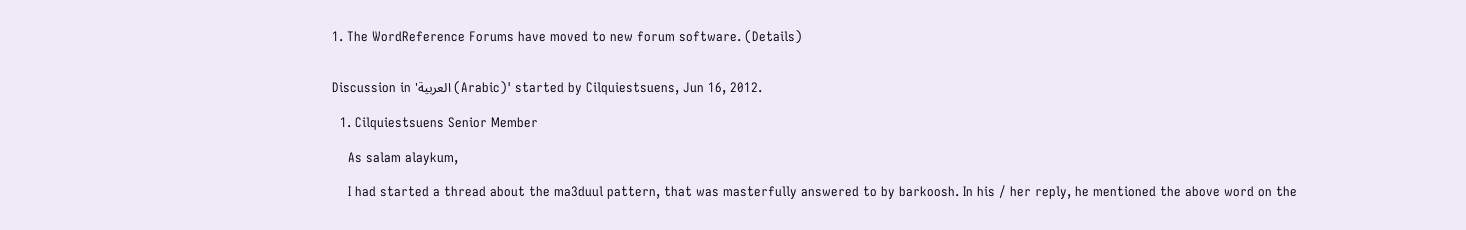1. The WordReference Forums have moved to new forum software. (Details)


Discussion in 'العربية (Arabic)' started by Cilquiestsuens, Jun 16, 2012.

  1. Cilquiestsuens Senior Member

    As salam alaykum,

    I had started a thread about the ma3duul pattern, that was masterfully answered to by barkoosh. In his / her reply, he mentioned the above word on the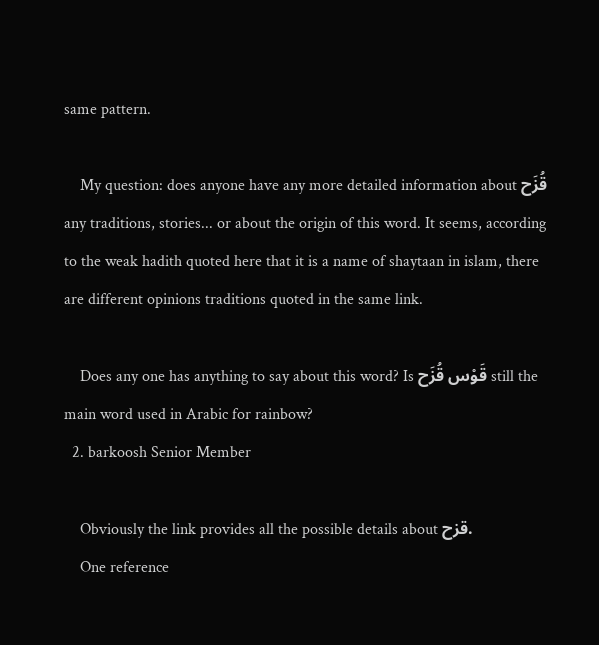same pattern.

    My question: does anyone have any more detailed information about قُزَح any traditions, stories... or about the origin of this word. It seems, according to the weak hadith quoted here that it is a name of shaytaan in islam, there are different opinions traditions quoted in the same link.

    Does any one has anything to say about this word? Is قَوْس قُزَح still the main word used in Arabic for rainbow?
  2. barkoosh Senior Member

    Obviously the link provides all the possible details about قزح.
    One reference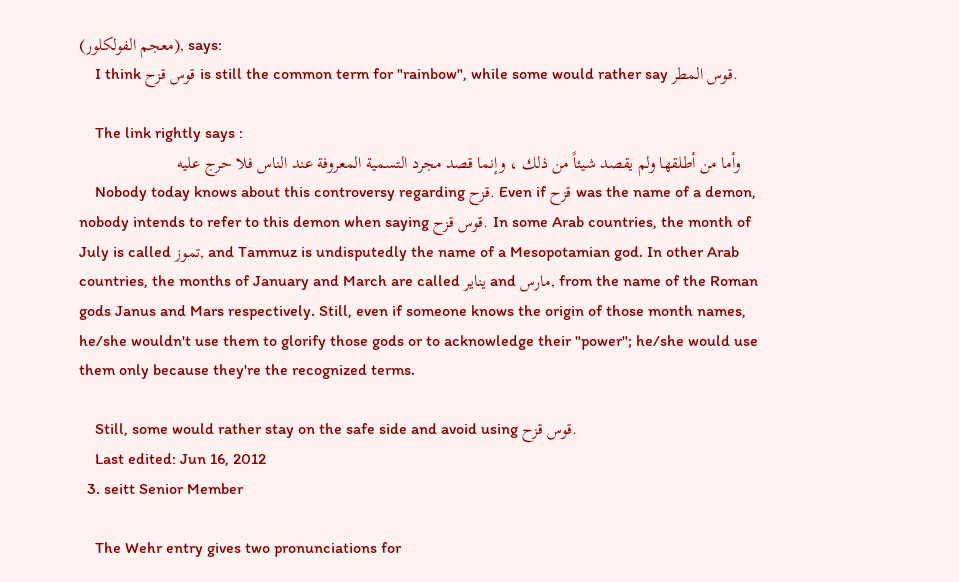(معجم الفولكلور), says:
    I think قوس قزح is still the common term for "rainbow", while some would rather say قوس المطر.

    The link rightly says :
    وأما من أطلقها ولم يقصد شيئاً من ذلك ، وإنما قصد مجرد التسمية المعروفة عند الناس فلا حرج عليه
    Nobody today knows about this controversy regarding قزح. Even if قزح was the name of a demon, nobody intends to refer to this demon when saying قوس قزح. In some Arab countries, the month of July is called تموز, and Tammuz is undisputedly the name of a Mesopotamian god. In other Arab countries, the months of January and March are called يناير and مارس, from the name of the Roman gods Janus and Mars respectively. Still, even if someone knows the origin of those month names, he/she wouldn't use them to glorify those gods or to acknowledge their "power"; he/she would use them only because they're the recognized terms.

    Still, some would rather stay on the safe side and avoid using قوس قزح.
    Last edited: Jun 16, 2012
  3. seitt Senior Member

    The Wehr entry gives two pronunciations for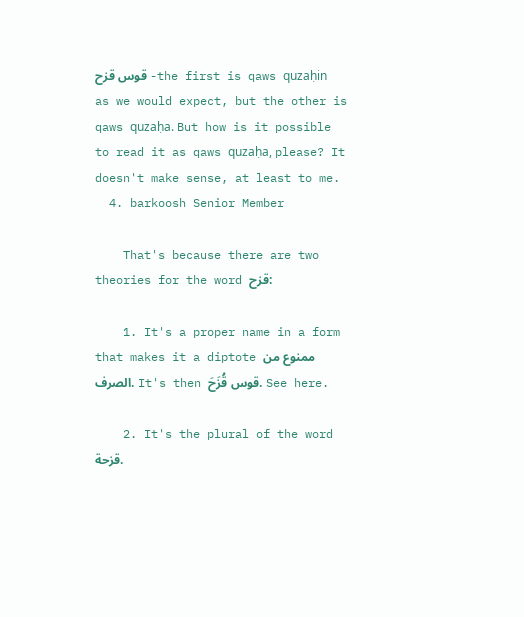قوس قزح -the first is qaws quzaḥin as we would expect, but the other is qaws quzaḥa. But how is it possible to read it as qaws quzaḥa, please? It doesn't make sense, at least to me.
  4. barkoosh Senior Member

    That's because there are two theories for the word قزح:

    1. It's a proper name in a form that makes it a diptote ممنوع من الصرف. It's then قوس قُزَحَ. See here.

    2. It's the plural of the word قزحة.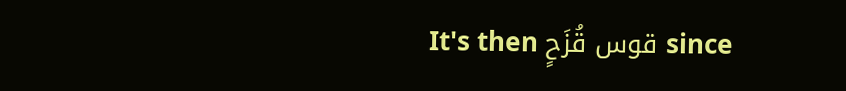It's then قوس قُزَحٍ since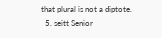that plural is not a diptote.
  5. seitt Senior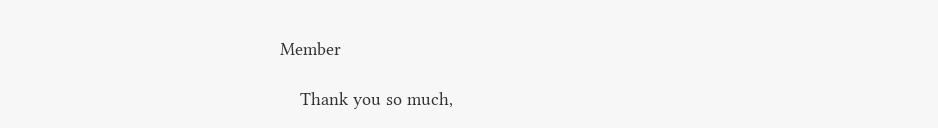Member

    Thank you so much,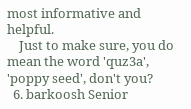most informative and helpful.
    Just to make sure, you do mean the word 'quz3a', 'poppy seed', don't you?
  6. barkoosh Senior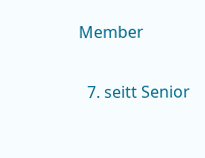Member

  7. seitt Senior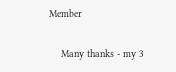Member

    Many thanks - my 3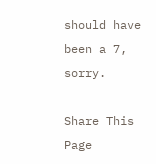should have been a 7, sorry.

Share This Page